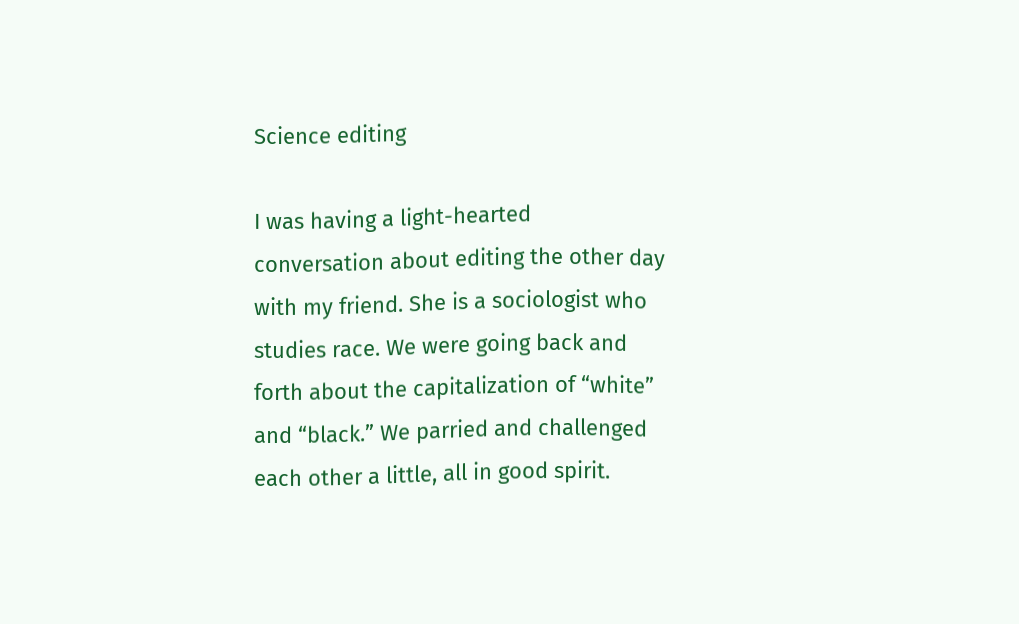Science editing

I was having a light-hearted conversation about editing the other day with my friend. She is a sociologist who studies race. We were going back and forth about the capitalization of “white” and “black.” We parried and challenged each other a little, all in good spirit.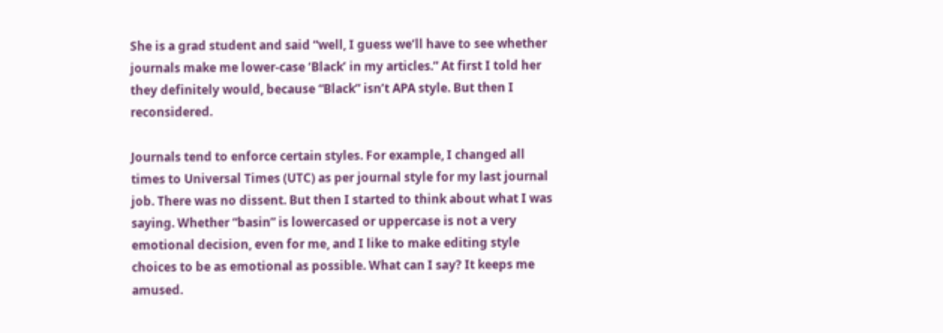She is a grad student and said “well, I guess we’ll have to see whether journals make me lower-case ‘Black’ in my articles.” At first I told her they definitely would, because “Black” isn’t APA style. But then I reconsidered.

Journals tend to enforce certain styles. For example, I changed all times to Universal Times (UTC) as per journal style for my last journal job. There was no dissent. But then I started to think about what I was saying. Whether “basin” is lowercased or uppercase is not a very emotional decision, even for me, and I like to make editing style choices to be as emotional as possible. What can I say? It keeps me amused.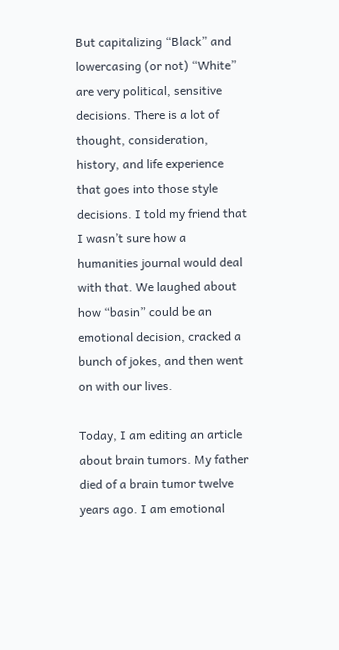But capitalizing “Black” and lowercasing (or not) “White” are very political, sensitive decisions. There is a lot of thought, consideration, history, and life experience that goes into those style decisions. I told my friend that I wasn’t sure how a humanities journal would deal with that. We laughed about how “basin” could be an emotional decision, cracked a bunch of jokes, and then went on with our lives.

Today, I am editing an article about brain tumors. My father died of a brain tumor twelve years ago. I am emotional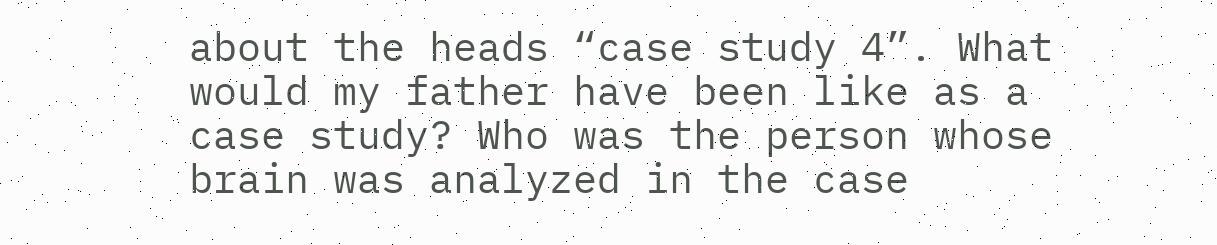about the heads “case study 4”. What would my father have been like as a case study? Who was the person whose brain was analyzed in the case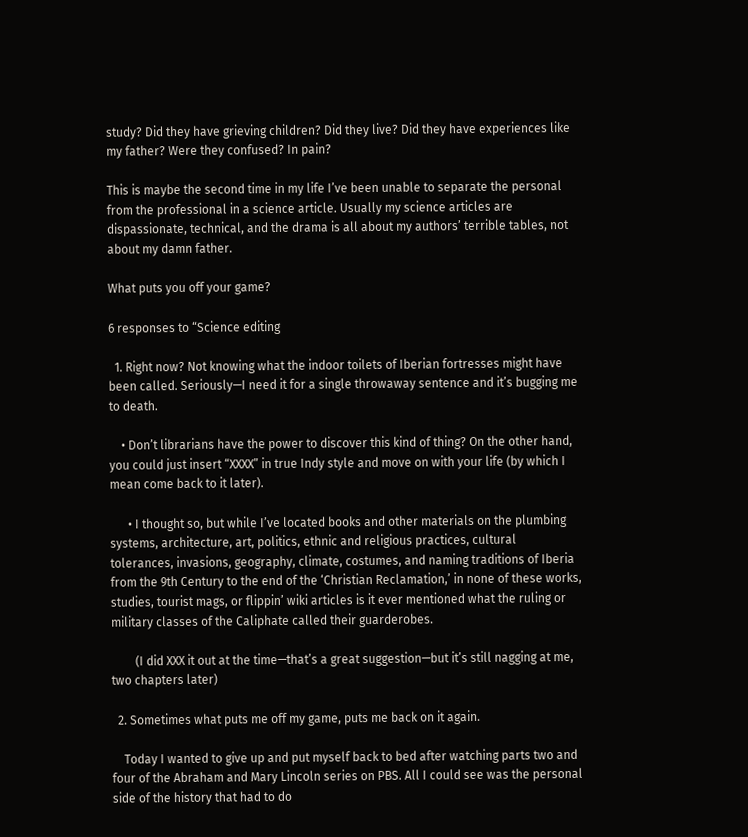study? Did they have grieving children? Did they live? Did they have experiences like my father? Were they confused? In pain?

This is maybe the second time in my life I’ve been unable to separate the personal from the professional in a science article. Usually my science articles are dispassionate, technical, and the drama is all about my authors’ terrible tables, not about my damn father.

What puts you off your game?

6 responses to “Science editing

  1. Right now? Not knowing what the indoor toilets of Iberian fortresses might have been called. Seriously—I need it for a single throwaway sentence and it’s bugging me to death.

    • Don’t librarians have the power to discover this kind of thing? On the other hand, you could just insert “XXXX” in true Indy style and move on with your life (by which I mean come back to it later).

      • I thought so, but while I’ve located books and other materials on the plumbing systems, architecture, art, politics, ethnic and religious practices, cultural tolerances, invasions, geography, climate, costumes, and naming traditions of Iberia from the 9th Century to the end of the ‘Christian Reclamation,’ in none of these works, studies, tourist mags, or flippin’ wiki articles is it ever mentioned what the ruling or military classes of the Caliphate called their guarderobes.

        (I did XXX it out at the time—that’s a great suggestion—but it’s still nagging at me, two chapters later)

  2. Sometimes what puts me off my game, puts me back on it again.

    Today I wanted to give up and put myself back to bed after watching parts two and four of the Abraham and Mary Lincoln series on PBS. All I could see was the personal side of the history that had to do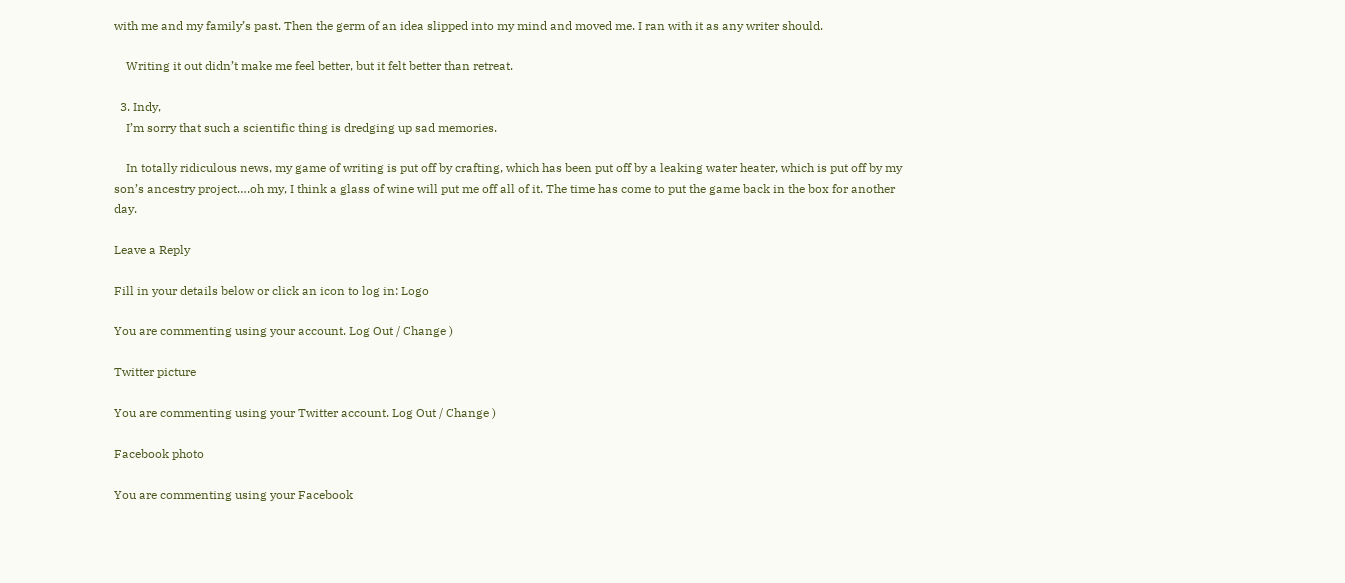with me and my family’s past. Then the germ of an idea slipped into my mind and moved me. I ran with it as any writer should.

    Writing it out didn’t make me feel better, but it felt better than retreat.

  3. Indy,
    I’m sorry that such a scientific thing is dredging up sad memories.

    In totally ridiculous news, my game of writing is put off by crafting, which has been put off by a leaking water heater, which is put off by my son’s ancestry project….oh my, I think a glass of wine will put me off all of it. The time has come to put the game back in the box for another day.

Leave a Reply

Fill in your details below or click an icon to log in: Logo

You are commenting using your account. Log Out / Change )

Twitter picture

You are commenting using your Twitter account. Log Out / Change )

Facebook photo

You are commenting using your Facebook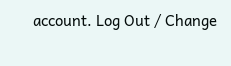account. Log Out / Change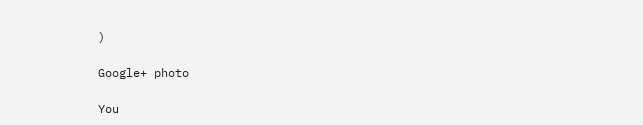)

Google+ photo

You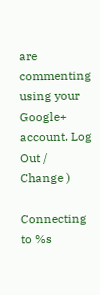are commenting using your Google+ account. Log Out / Change )

Connecting to %s